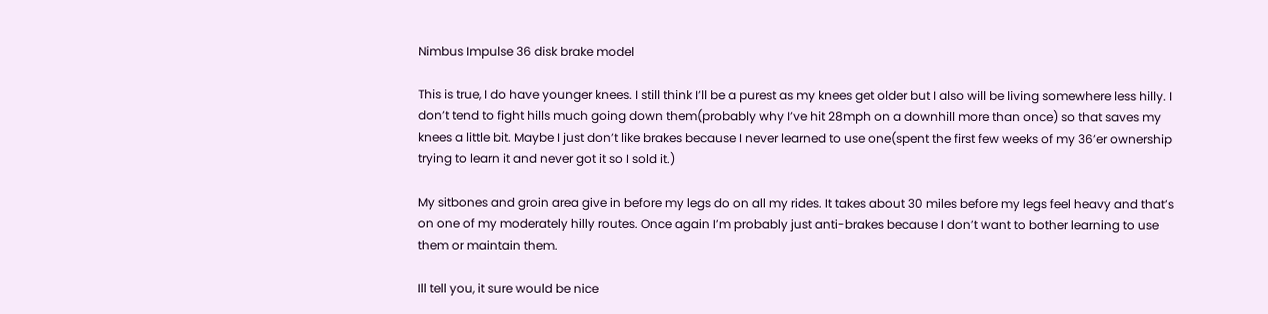Nimbus Impulse 36 disk brake model

This is true, I do have younger knees. I still think I’ll be a purest as my knees get older but I also will be living somewhere less hilly. I don’t tend to fight hills much going down them(probably why I’ve hit 28mph on a downhill more than once) so that saves my knees a little bit. Maybe I just don’t like brakes because I never learned to use one(spent the first few weeks of my 36’er ownership trying to learn it and never got it so I sold it.)

My sitbones and groin area give in before my legs do on all my rides. It takes about 30 miles before my legs feel heavy and that’s on one of my moderately hilly routes. Once again I’m probably just anti-brakes because I don’t want to bother learning to use them or maintain them.

Ill tell you, it sure would be nice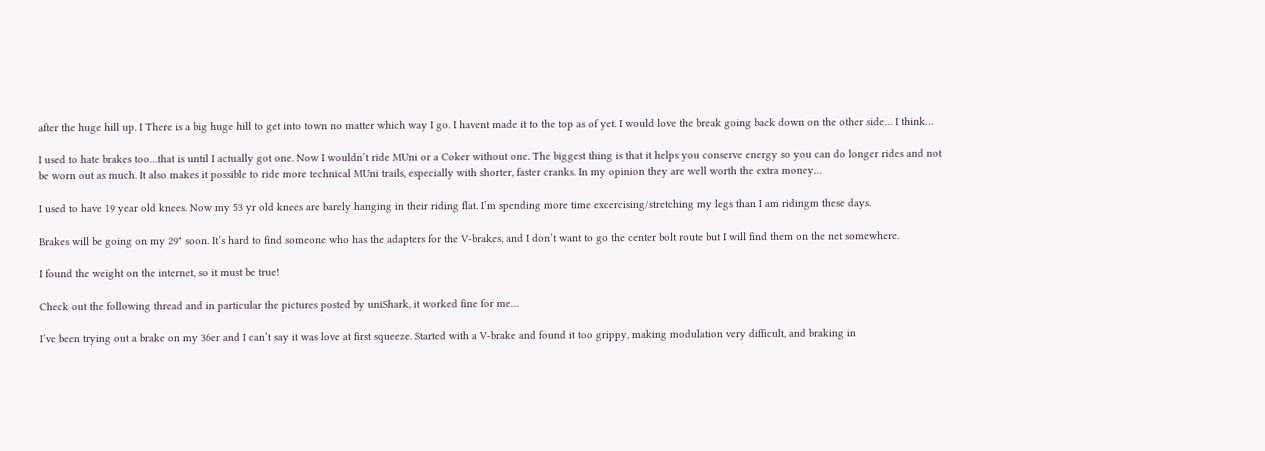after the huge hill up. I There is a big huge hill to get into town no matter which way I go. I havent made it to the top as of yet. I would love the break going back down on the other side… I think…

I used to hate brakes too…that is until I actually got one. Now I wouldn’t ride MUni or a Coker without one. The biggest thing is that it helps you conserve energy so you can do longer rides and not be worn out as much. It also makes it possible to ride more technical MUni trails, especially with shorter, faster cranks. In my opinion they are well worth the extra money…

I used to have 19 year old knees. Now my 53 yr old knees are barely hanging in their riding flat. I’m spending more time excercising/stretching my legs than I am ridingm these days.

Brakes will be going on my 29" soon. It’s hard to find someone who has the adapters for the V-brakes, and I don’t want to go the center bolt route but I will find them on the net somewhere.

I found the weight on the internet, so it must be true!

Check out the following thread and in particular the pictures posted by uniShark, it worked fine for me…

I’ve been trying out a brake on my 36er and I can’t say it was love at first squeeze. Started with a V-brake and found it too grippy, making modulation very difficult, and braking in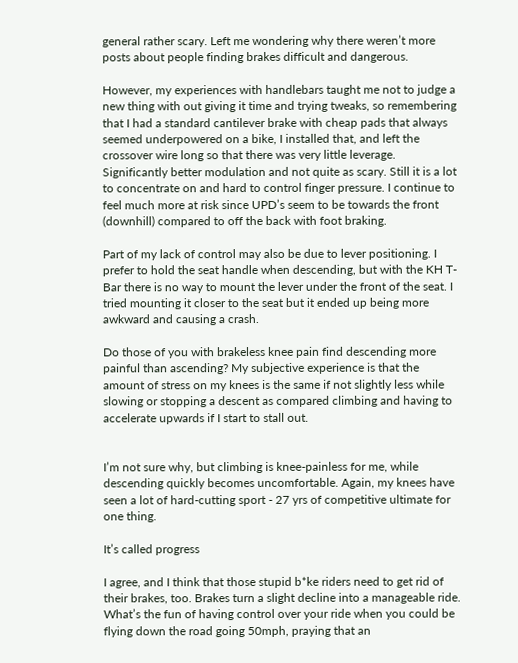general rather scary. Left me wondering why there weren’t more posts about people finding brakes difficult and dangerous.

However, my experiences with handlebars taught me not to judge a new thing with out giving it time and trying tweaks, so remembering that I had a standard cantilever brake with cheap pads that always seemed underpowered on a bike, I installed that, and left the crossover wire long so that there was very little leverage. Significantly better modulation and not quite as scary. Still it is a lot to concentrate on and hard to control finger pressure. I continue to feel much more at risk since UPD’s seem to be towards the front (downhill) compared to off the back with foot braking.

Part of my lack of control may also be due to lever positioning. I prefer to hold the seat handle when descending, but with the KH T-Bar there is no way to mount the lever under the front of the seat. I tried mounting it closer to the seat but it ended up being more awkward and causing a crash.

Do those of you with brakeless knee pain find descending more painful than ascending? My subjective experience is that the amount of stress on my knees is the same if not slightly less while slowing or stopping a descent as compared climbing and having to accelerate upwards if I start to stall out.


I’m not sure why, but climbing is knee-painless for me, while descending quickly becomes uncomfortable. Again, my knees have seen a lot of hard-cutting sport - 27 yrs of competitive ultimate for one thing.

It’s called progress

I agree, and I think that those stupid b*ke riders need to get rid of their brakes, too. Brakes turn a slight decline into a manageable ride. What’s the fun of having control over your ride when you could be flying down the road going 50mph, praying that an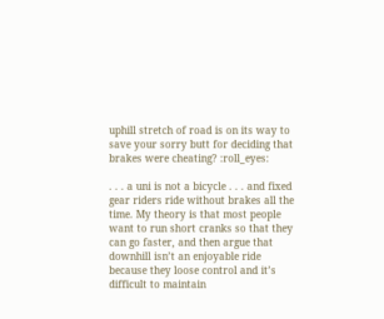uphill stretch of road is on its way to save your sorry butt for deciding that brakes were cheating? :roll_eyes:

. . . a uni is not a bicycle . . . and fixed gear riders ride without brakes all the time. My theory is that most people want to run short cranks so that they can go faster, and then argue that downhill isn’t an enjoyable ride because they loose control and it’s difficult to maintain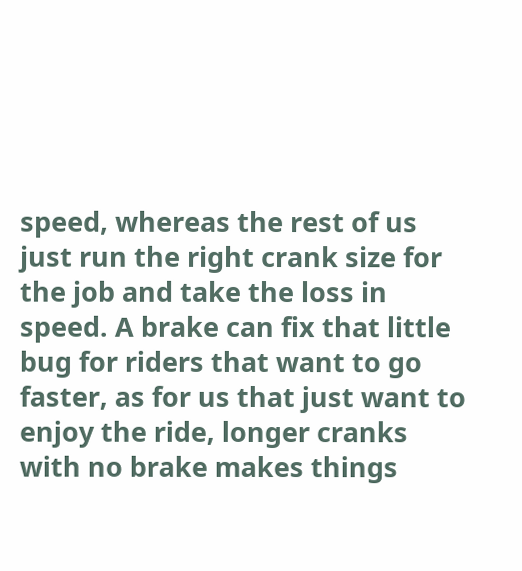speed, whereas the rest of us just run the right crank size for the job and take the loss in speed. A brake can fix that little bug for riders that want to go faster, as for us that just want to enjoy the ride, longer cranks with no brake makes things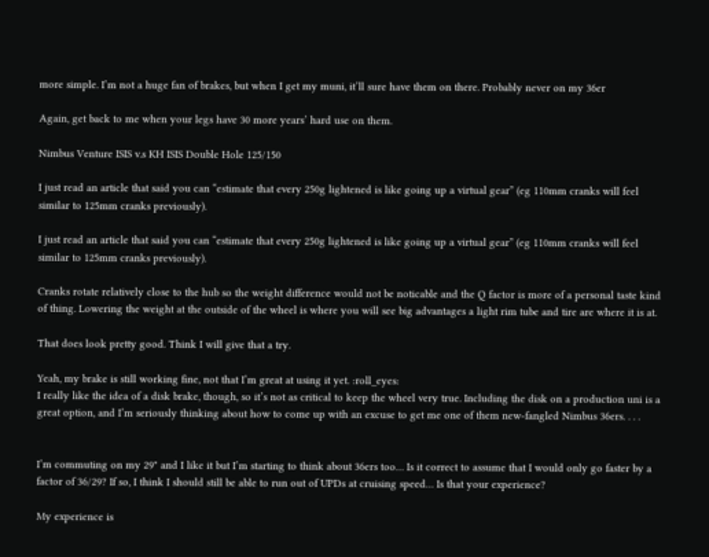more simple. I’m not a huge fan of brakes, but when I get my muni, it’ll sure have them on there. Probably never on my 36er

Again, get back to me when your legs have 30 more years’ hard use on them.

Nimbus Venture ISIS v.s KH ISIS Double Hole 125/150

I just read an article that said you can “estimate that every 250g lightened is like going up a virtual gear” (eg 110mm cranks will feel similar to 125mm cranks previously).

I just read an article that said you can “estimate that every 250g lightened is like going up a virtual gear” (eg 110mm cranks will feel similar to 125mm cranks previously).

Cranks rotate relatively close to the hub so the weight difference would not be noticable and the Q factor is more of a personal taste kind of thing. Lowering the weight at the outside of the wheel is where you will see big advantages a light rim tube and tire are where it is at.

That does look pretty good. Think I will give that a try.

Yeah, my brake is still working fine, not that I’m great at using it yet. :roll_eyes:
I really like the idea of a disk brake, though, so it’s not as critical to keep the wheel very true. Including the disk on a production uni is a great option, and I’m seriously thinking about how to come up with an excuse to get me one of them new-fangled Nimbus 36ers. . . .


I’m commuting on my 29" and I like it but I’m starting to think about 36ers too… Is it correct to assume that I would only go faster by a factor of 36/29? If so, I think I should still be able to run out of UPDs at cruising speed… Is that your experience?

My experience is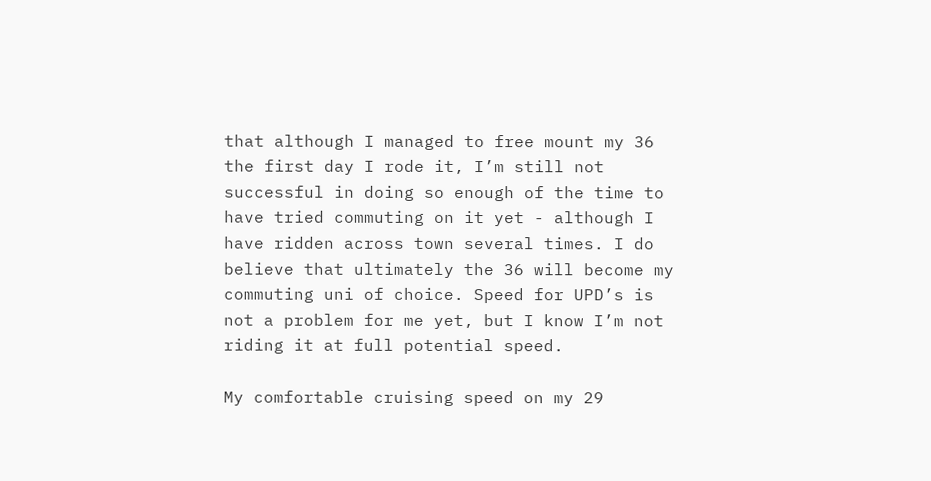that although I managed to free mount my 36 the first day I rode it, I’m still not successful in doing so enough of the time to have tried commuting on it yet - although I have ridden across town several times. I do believe that ultimately the 36 will become my commuting uni of choice. Speed for UPD’s is not a problem for me yet, but I know I’m not riding it at full potential speed.

My comfortable cruising speed on my 29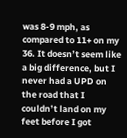was 8-9 mph, as compared to 11+ on my 36. It doesn’t seem like a big difference, but I never had a UPD on the road that I couldn’t land on my feet before I got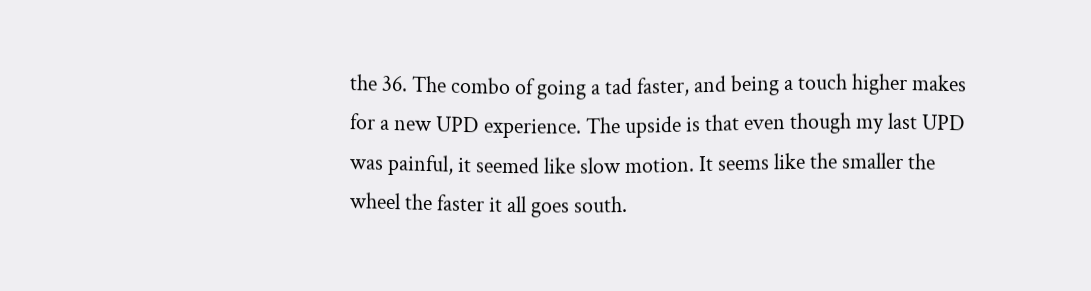the 36. The combo of going a tad faster, and being a touch higher makes for a new UPD experience. The upside is that even though my last UPD was painful, it seemed like slow motion. It seems like the smaller the wheel the faster it all goes south.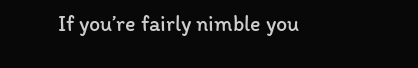If you’re fairly nimble you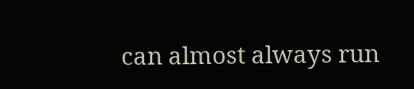can almost always run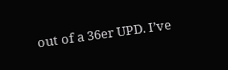out of a 36er UPD. I’ve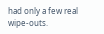had only a few real wipe-outs.